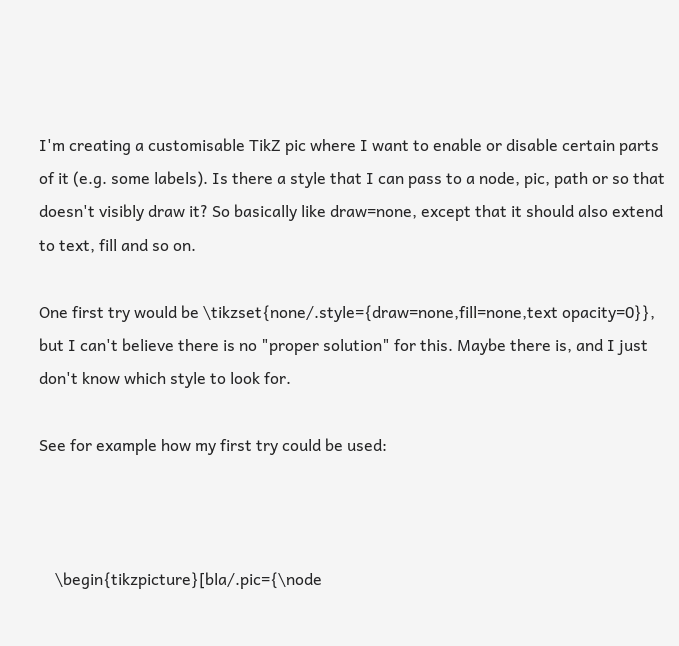I'm creating a customisable TikZ pic where I want to enable or disable certain parts of it (e.g. some labels). Is there a style that I can pass to a node, pic, path or so that doesn't visibly draw it? So basically like draw=none, except that it should also extend to text, fill and so on.

One first try would be \tikzset{none/.style={draw=none,fill=none,text opacity=0}}, but I can't believe there is no "proper solution" for this. Maybe there is, and I just don't know which style to look for.

See for example how my first try could be used:



    \begin{tikzpicture}[bla/.pic={\node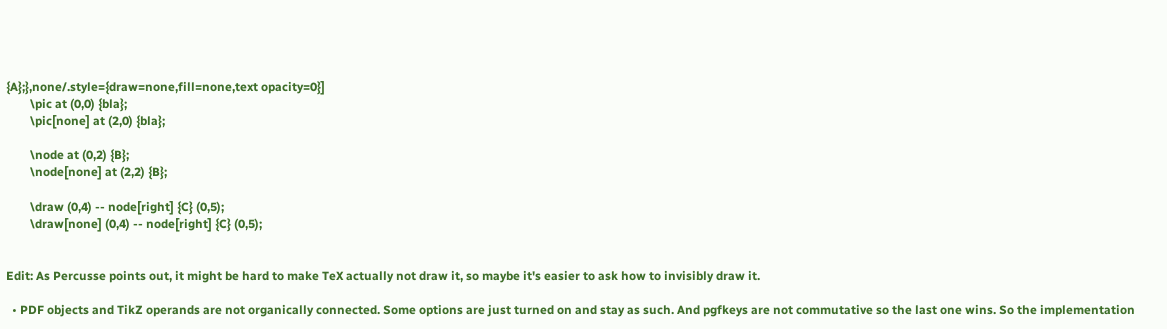{A};},none/.style={draw=none,fill=none,text opacity=0}]
        \pic at (0,0) {bla};
        \pic[none] at (2,0) {bla};

        \node at (0,2) {B};
        \node[none] at (2,2) {B};

        \draw (0,4) -- node[right] {C} (0,5);
        \draw[none] (0,4) -- node[right] {C} (0,5);


Edit: As Percusse points out, it might be hard to make TeX actually not draw it, so maybe it's easier to ask how to invisibly draw it.

  • PDF objects and TikZ operands are not organically connected. Some options are just turned on and stay as such. And pgfkeys are not commutative so the last one wins. So the implementation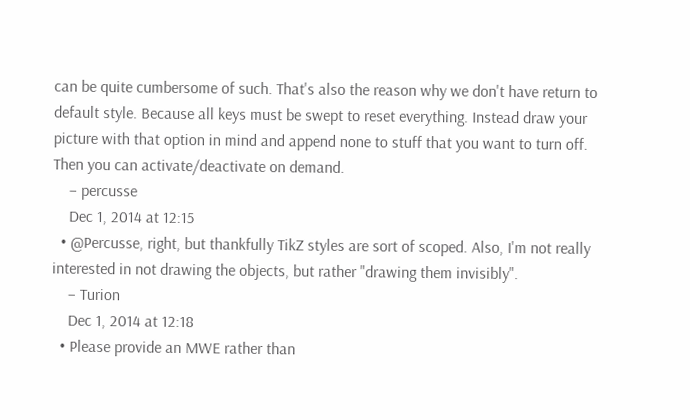can be quite cumbersome of such. That's also the reason why we don't have return to default style. Because all keys must be swept to reset everything. Instead draw your picture with that option in mind and append none to stuff that you want to turn off. Then you can activate/deactivate on demand.
    – percusse
    Dec 1, 2014 at 12:15
  • @Percusse, right, but thankfully TikZ styles are sort of scoped. Also, I'm not really interested in not drawing the objects, but rather "drawing them invisibly".
    – Turion
    Dec 1, 2014 at 12:18
  • Please provide an MWE rather than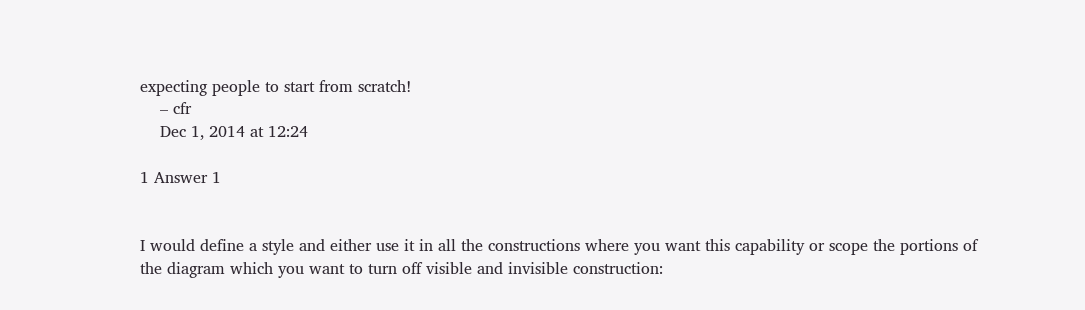expecting people to start from scratch!
    – cfr
    Dec 1, 2014 at 12:24

1 Answer 1


I would define a style and either use it in all the constructions where you want this capability or scope the portions of the diagram which you want to turn off visible and invisible construction: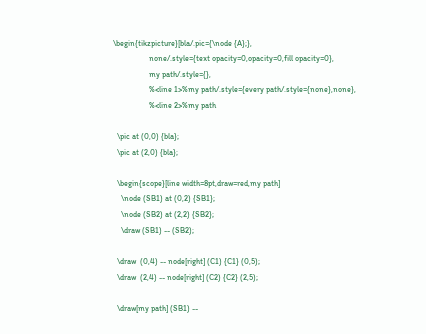\begin{tikzpicture}[bla/.pic={\node {A};},
                  none/.style={text opacity=0,opacity=0,fill opacity=0},
                  my path/.style={},
                  %<line 1>%my path/.style={every path/.style={none},none},
                  %<line 2>%my path

  \pic at (0,0) {bla};
  \pic at (2,0) {bla};

  \begin{scope}[line width=8pt,draw=red,my path]
    \node (SB1) at (0,2) {SB1};
    \node (SB2) at (2,2) {SB2};
    \draw (SB1) -- (SB2);

  \draw  (0,4) -- node[right] (C1) {C1} (0,5);
  \draw  (2,4) -- node[right] (C2) {C2} (2,5);

  \draw[my path] (SB1) --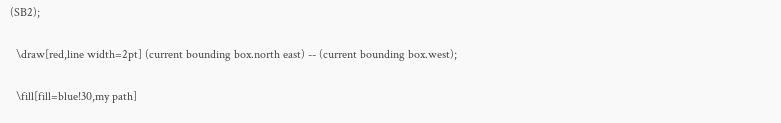(SB2);

  \draw[red,line width=2pt] (current bounding box.north east) -- (current bounding box.west);

  \fill[fill=blue!30,my path]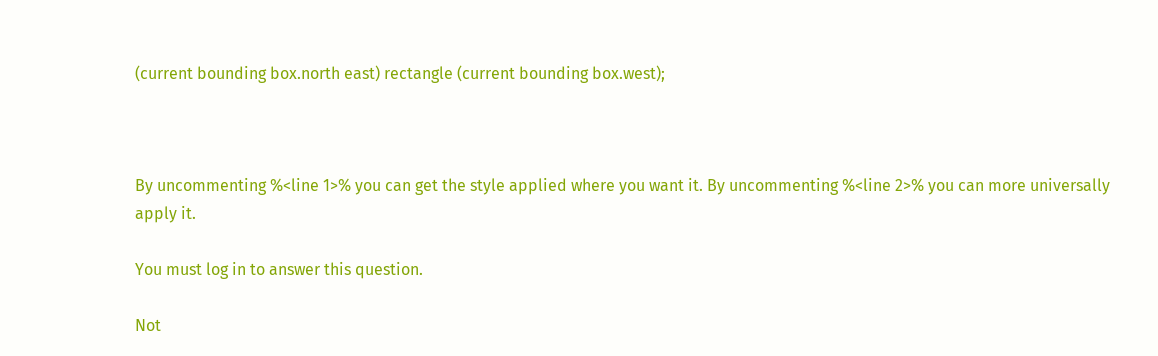(current bounding box.north east) rectangle (current bounding box.west);



By uncommenting %<line 1>% you can get the style applied where you want it. By uncommenting %<line 2>% you can more universally apply it.

You must log in to answer this question.

Not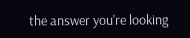the answer you're looking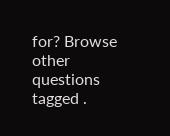for? Browse other questions tagged .